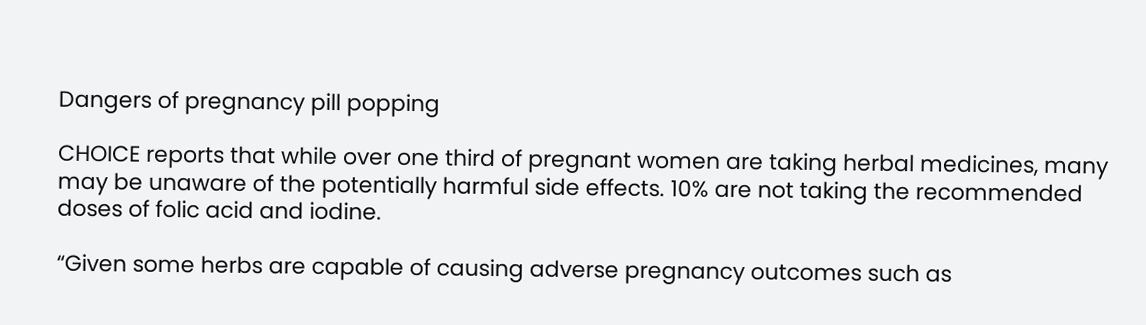Dangers of pregnancy pill popping

CHOICE reports that while over one third of pregnant women are taking herbal medicines, many may be unaware of the potentially harmful side effects. 10% are not taking the recommended doses of folic acid and iodine.

“Given some herbs are capable of causing adverse pregnancy outcomes such as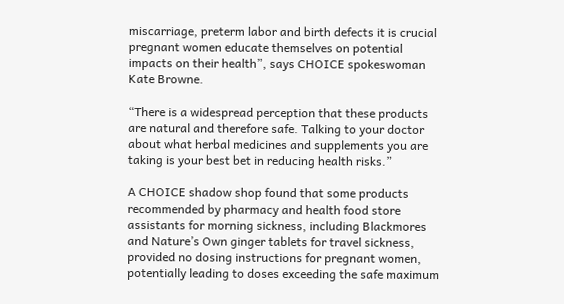miscarriage, preterm labor and birth defects it is crucial pregnant women educate themselves on potential impacts on their health”, says CHOICE spokeswoman
Kate Browne.

“There is a widespread perception that these products are natural and therefore safe. Talking to your doctor about what herbal medicines and supplements you are taking is your best bet in reducing health risks.”

A CHOICE shadow shop found that some products recommended by pharmacy and health food store assistants for morning sickness, including Blackmores and Nature’s Own ginger tablets for travel sickness, provided no dosing instructions for pregnant women, potentially leading to doses exceeding the safe maximum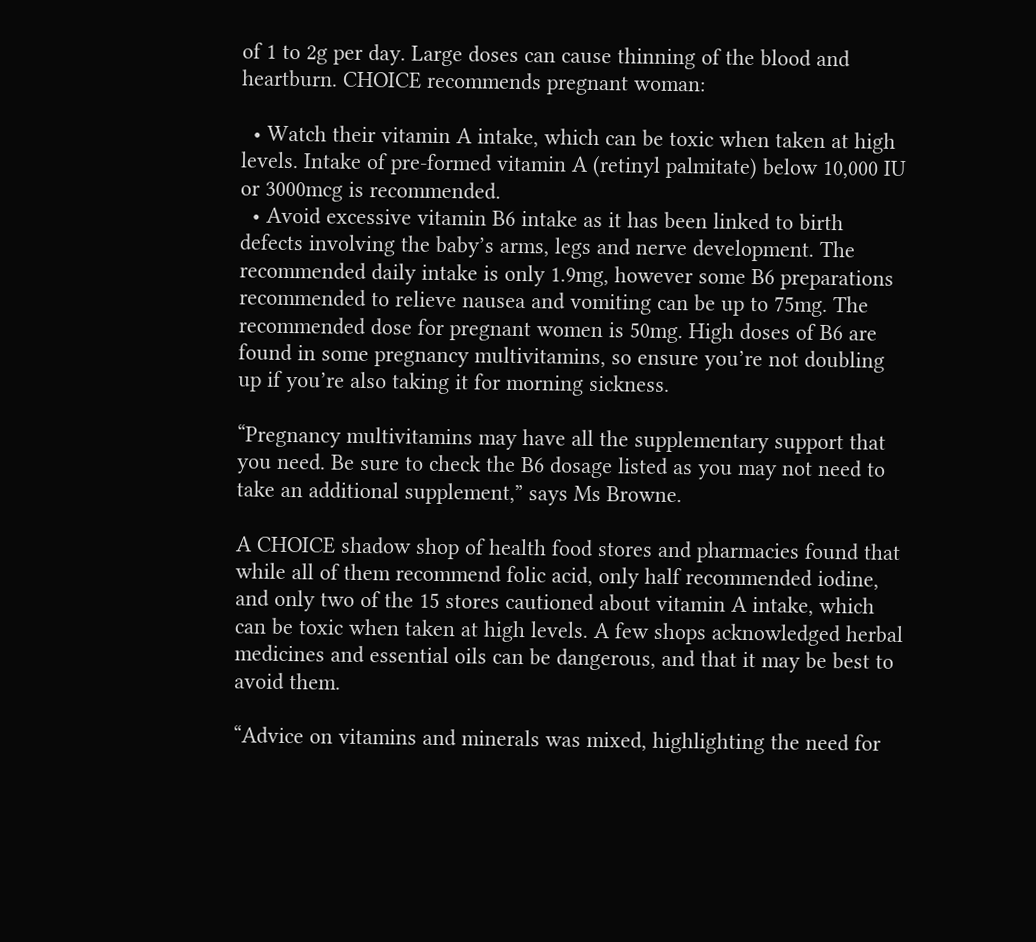of 1 to 2g per day. Large doses can cause thinning of the blood and heartburn. CHOICE recommends pregnant woman:

  • Watch their vitamin A intake, which can be toxic when taken at high levels. Intake of pre-formed vitamin A (retinyl palmitate) below 10,000 IU or 3000mcg is recommended.
  • Avoid excessive vitamin B6 intake as it has been linked to birth defects involving the baby’s arms, legs and nerve development. The recommended daily intake is only 1.9mg, however some B6 preparations recommended to relieve nausea and vomiting can be up to 75mg. The recommended dose for pregnant women is 50mg. High doses of B6 are found in some pregnancy multivitamins, so ensure you’re not doubling up if you’re also taking it for morning sickness.

“Pregnancy multivitamins may have all the supplementary support that you need. Be sure to check the B6 dosage listed as you may not need to take an additional supplement,” says Ms Browne.

A CHOICE shadow shop of health food stores and pharmacies found that while all of them recommend folic acid, only half recommended iodine, and only two of the 15 stores cautioned about vitamin A intake, which can be toxic when taken at high levels. A few shops acknowledged herbal medicines and essential oils can be dangerous, and that it may be best to avoid them.

“Advice on vitamins and minerals was mixed, highlighting the need for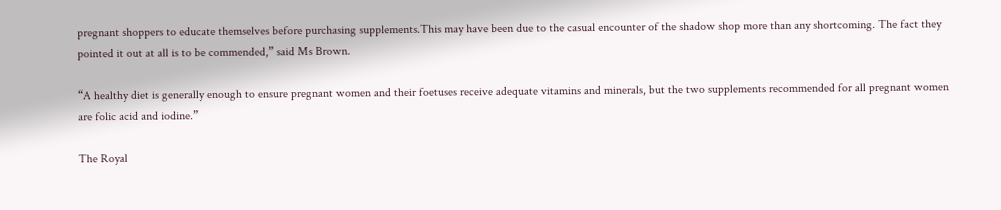pregnant shoppers to educate themselves before purchasing supplements.This may have been due to the casual encounter of the shadow shop more than any shortcoming. The fact they pointed it out at all is to be commended,” said Ms Brown.

“A healthy diet is generally enough to ensure pregnant women and their foetuses receive adequate vitamins and minerals, but the two supplements recommended for all pregnant women are folic acid and iodine.”

The Royal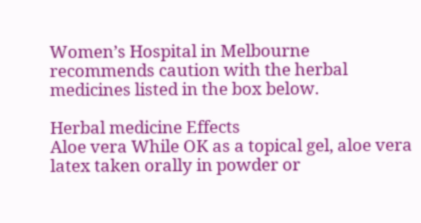Women’s Hospital in Melbourne recommends caution with the herbal medicines listed in the box below.

Herbal medicine Effects
Aloe vera While OK as a topical gel, aloe vera latex taken orally in powder or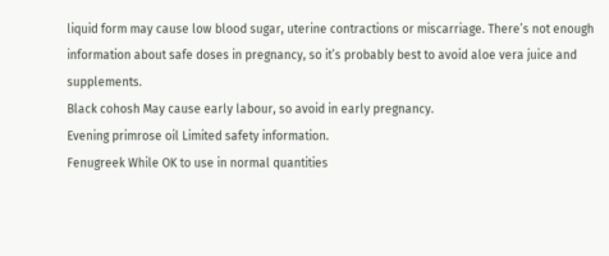liquid form may cause low blood sugar, uterine contractions or miscarriage. There’s not enough information about safe doses in pregnancy, so it’s probably best to avoid aloe vera juice and supplements.
Black cohosh May cause early labour, so avoid in early pregnancy.
Evening primrose oil Limited safety information.
Fenugreek While OK to use in normal quantities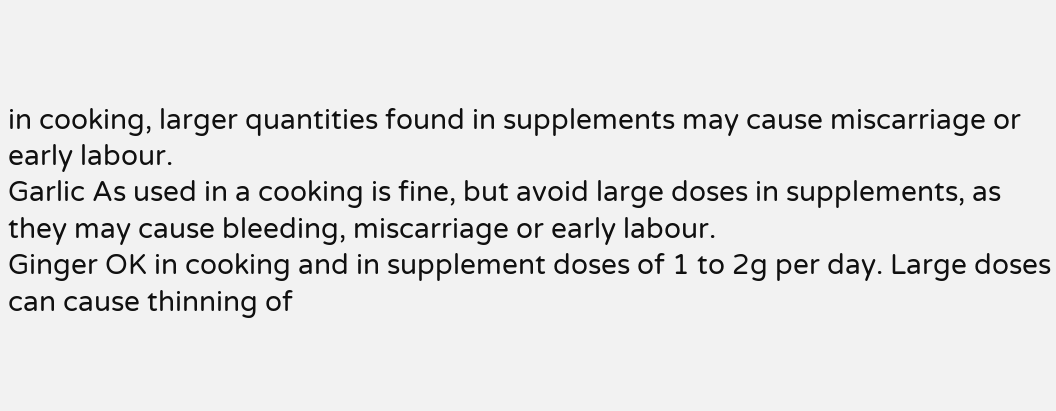in cooking, larger quantities found in supplements may cause miscarriage or early labour.
Garlic As used in a cooking is fine, but avoid large doses in supplements, as they may cause bleeding, miscarriage or early labour.
Ginger OK in cooking and in supplement doses of 1 to 2g per day. Large doses can cause thinning of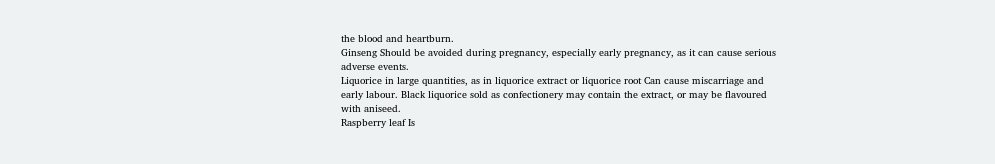the blood and heartburn.
Ginseng Should be avoided during pregnancy, especially early pregnancy, as it can cause serious adverse events.
Liquorice in large quantities, as in liquorice extract or liquorice root Can cause miscarriage and early labour. Black liquorice sold as confectionery may contain the extract, or may be flavoured with aniseed.
Raspberry leaf Is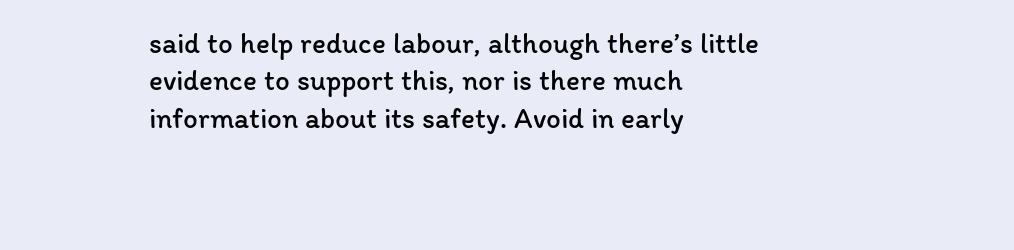said to help reduce labour, although there’s little evidence to support this, nor is there much information about its safety. Avoid in early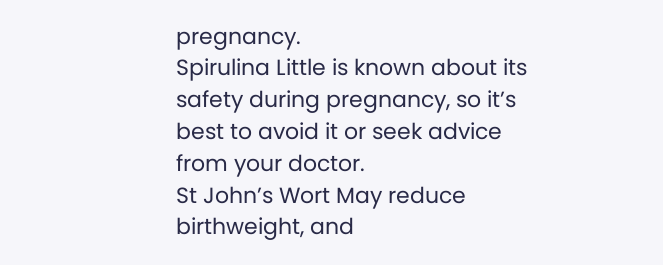pregnancy.
Spirulina Little is known about its safety during pregnancy, so it’s best to avoid it or seek advice from your doctor.
St John’s Wort May reduce birthweight, and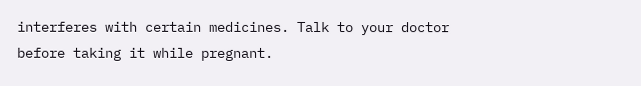interferes with certain medicines. Talk to your doctor before taking it while pregnant.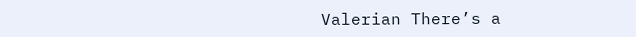Valerian There’s a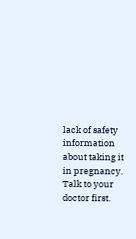lack of safety information about taking it in pregnancy. Talk to your doctor first.